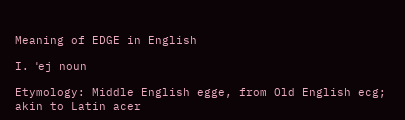Meaning of EDGE in English

I. ˈej noun

Etymology: Middle English egge, from Old English ecg; akin to Latin acer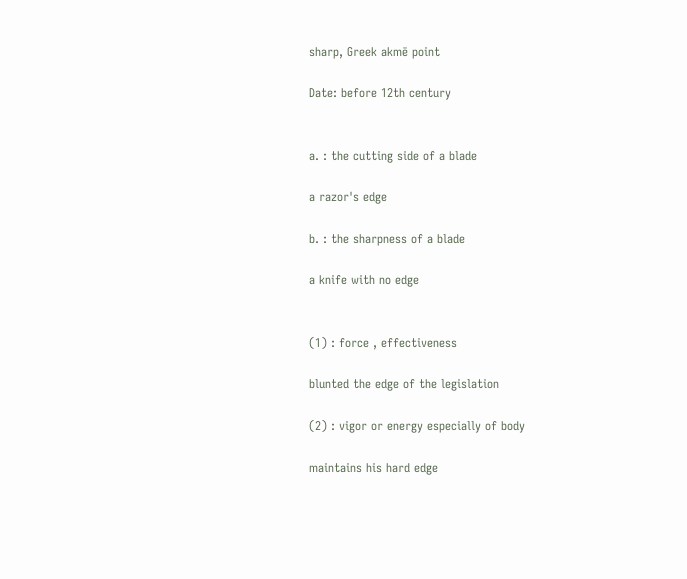sharp, Greek akmē point

Date: before 12th century


a. : the cutting side of a blade

a razor's edge

b. : the sharpness of a blade

a knife with no edge


(1) : force , effectiveness

blunted the edge of the legislation

(2) : vigor or energy especially of body

maintains his hard edge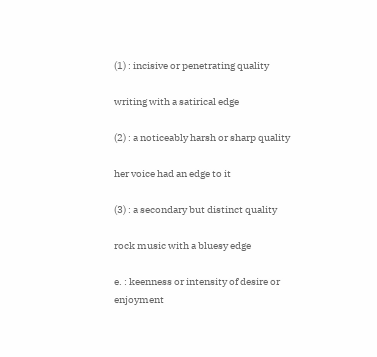(1) : incisive or penetrating quality

writing with a satirical edge

(2) : a noticeably harsh or sharp quality

her voice had an edge to it

(3) : a secondary but distinct quality

rock music with a bluesy edge

e. : keenness or intensity of desire or enjoyment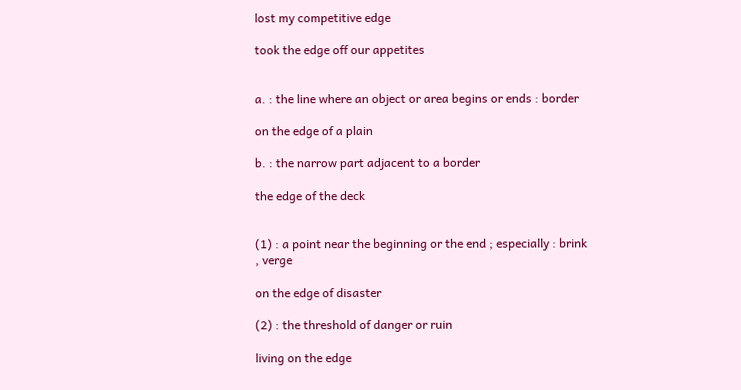lost my competitive edge

took the edge off our appetites


a. : the line where an object or area begins or ends : border

on the edge of a plain

b. : the narrow part adjacent to a border

the edge of the deck


(1) : a point near the beginning or the end ; especially : brink , verge

on the edge of disaster

(2) : the threshold of danger or ruin

living on the edge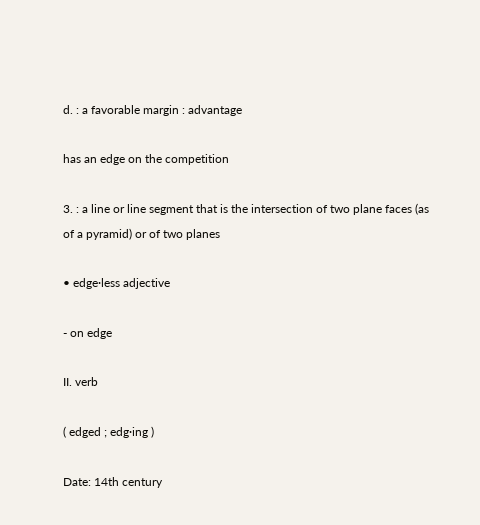d. : a favorable margin : advantage

has an edge on the competition

3. : a line or line segment that is the intersection of two plane faces (as of a pyramid) or of two planes

• edge·less adjective

- on edge

II. verb

( edged ; edg·ing )

Date: 14th century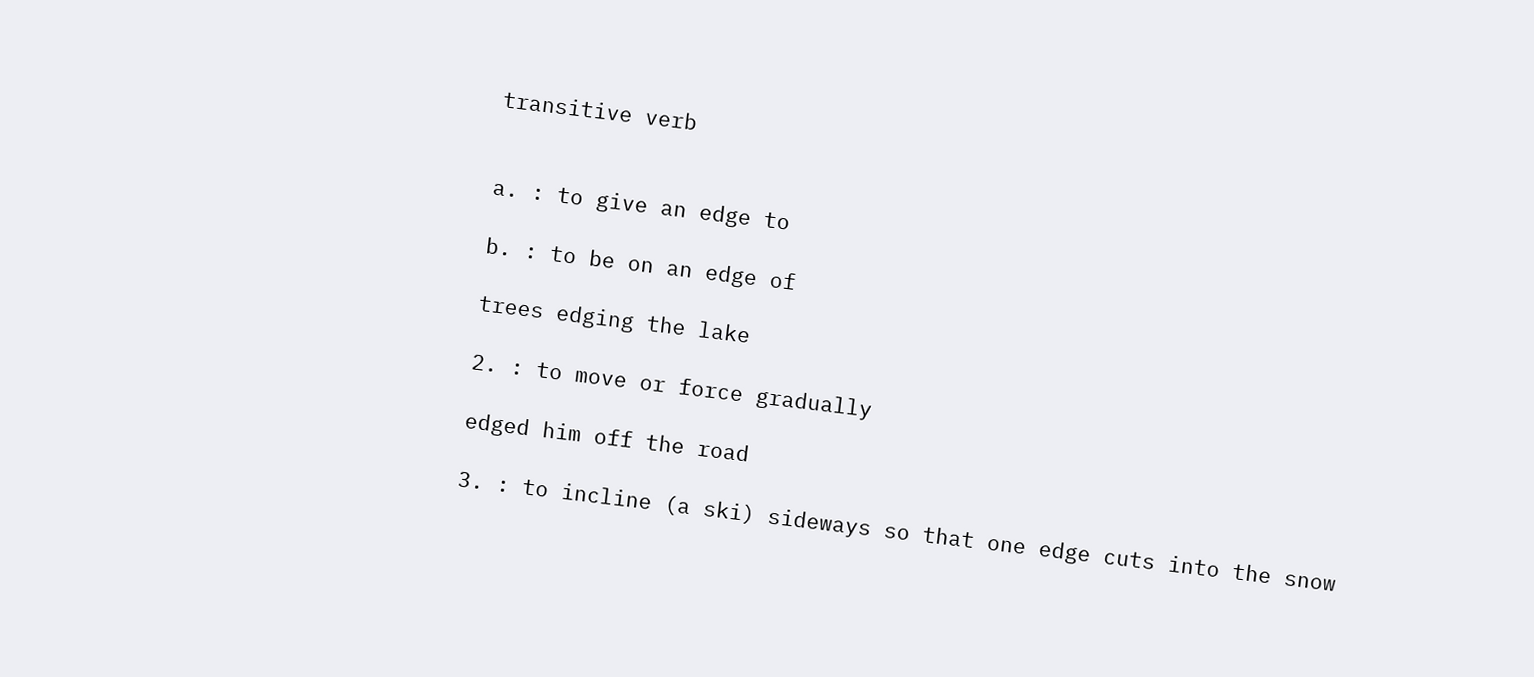transitive verb


a. : to give an edge to

b. : to be on an edge of

trees edging the lake

2. : to move or force gradually

edged him off the road

3. : to incline (a ski) sideways so that one edge cuts into the snow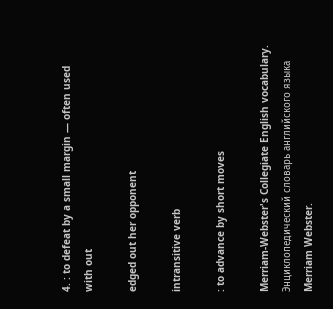4. : to defeat by a small margin — often used with out

edged out her opponent

intransitive verb

: to advance by short moves

Merriam-Webster's Collegiate English vocabulary.      Энциклопедический словарь английского языка Merriam Webster.